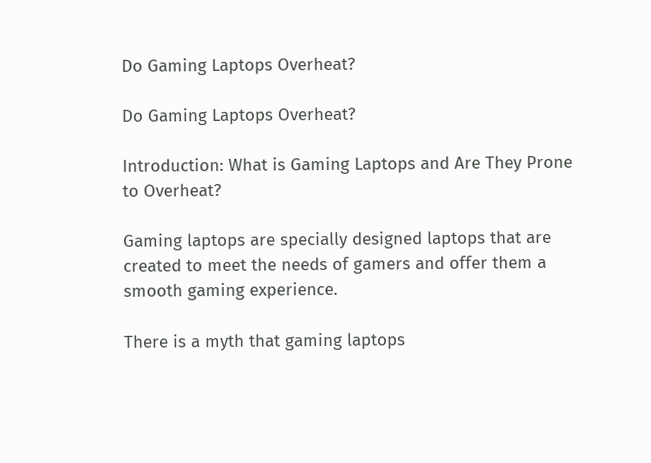Do Gaming Laptops Overheat?

Do Gaming Laptops Overheat?

Introduction: What is Gaming Laptops and Are They Prone to Overheat?

Gaming laptops are specially designed laptops that are created to meet the needs of gamers and offer them a smooth gaming experience.

There is a myth that gaming laptops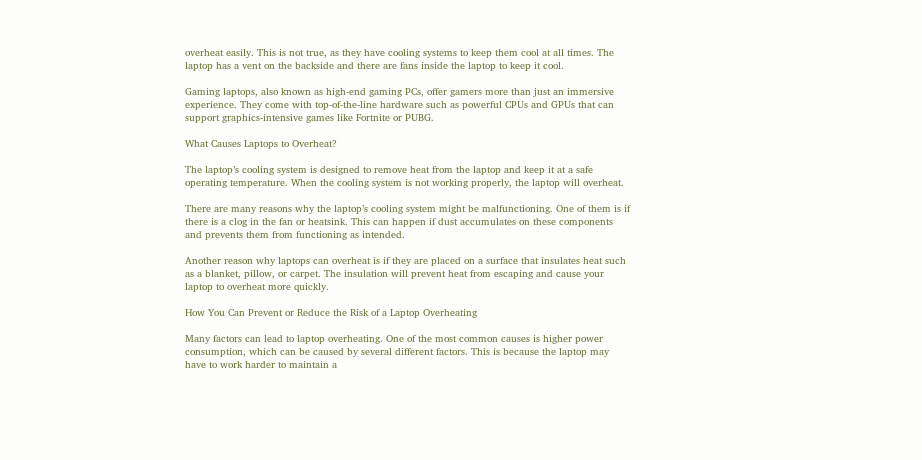overheat easily. This is not true, as they have cooling systems to keep them cool at all times. The laptop has a vent on the backside and there are fans inside the laptop to keep it cool.

Gaming laptops, also known as high-end gaming PCs, offer gamers more than just an immersive experience. They come with top-of-the-line hardware such as powerful CPUs and GPUs that can support graphics-intensive games like Fortnite or PUBG.

What Causes Laptops to Overheat?

The laptop’s cooling system is designed to remove heat from the laptop and keep it at a safe operating temperature. When the cooling system is not working properly, the laptop will overheat.

There are many reasons why the laptop’s cooling system might be malfunctioning. One of them is if there is a clog in the fan or heatsink. This can happen if dust accumulates on these components and prevents them from functioning as intended.

Another reason why laptops can overheat is if they are placed on a surface that insulates heat such as a blanket, pillow, or carpet. The insulation will prevent heat from escaping and cause your laptop to overheat more quickly.

How You Can Prevent or Reduce the Risk of a Laptop Overheating

Many factors can lead to laptop overheating. One of the most common causes is higher power consumption, which can be caused by several different factors. This is because the laptop may have to work harder to maintain a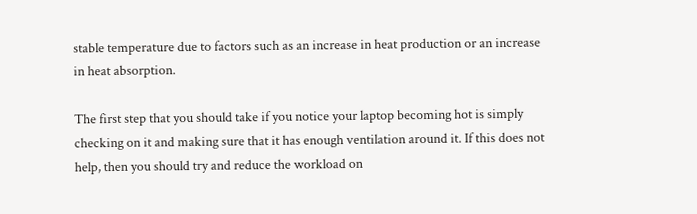stable temperature due to factors such as an increase in heat production or an increase in heat absorption.

The first step that you should take if you notice your laptop becoming hot is simply checking on it and making sure that it has enough ventilation around it. If this does not help, then you should try and reduce the workload on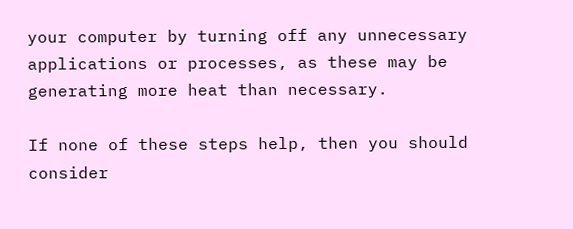your computer by turning off any unnecessary applications or processes, as these may be generating more heat than necessary.

If none of these steps help, then you should consider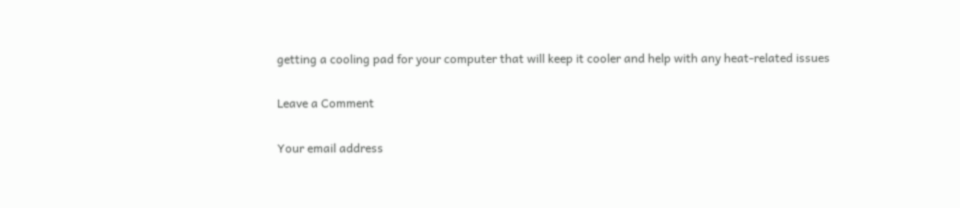getting a cooling pad for your computer that will keep it cooler and help with any heat-related issues

Leave a Comment

Your email address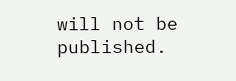will not be published.